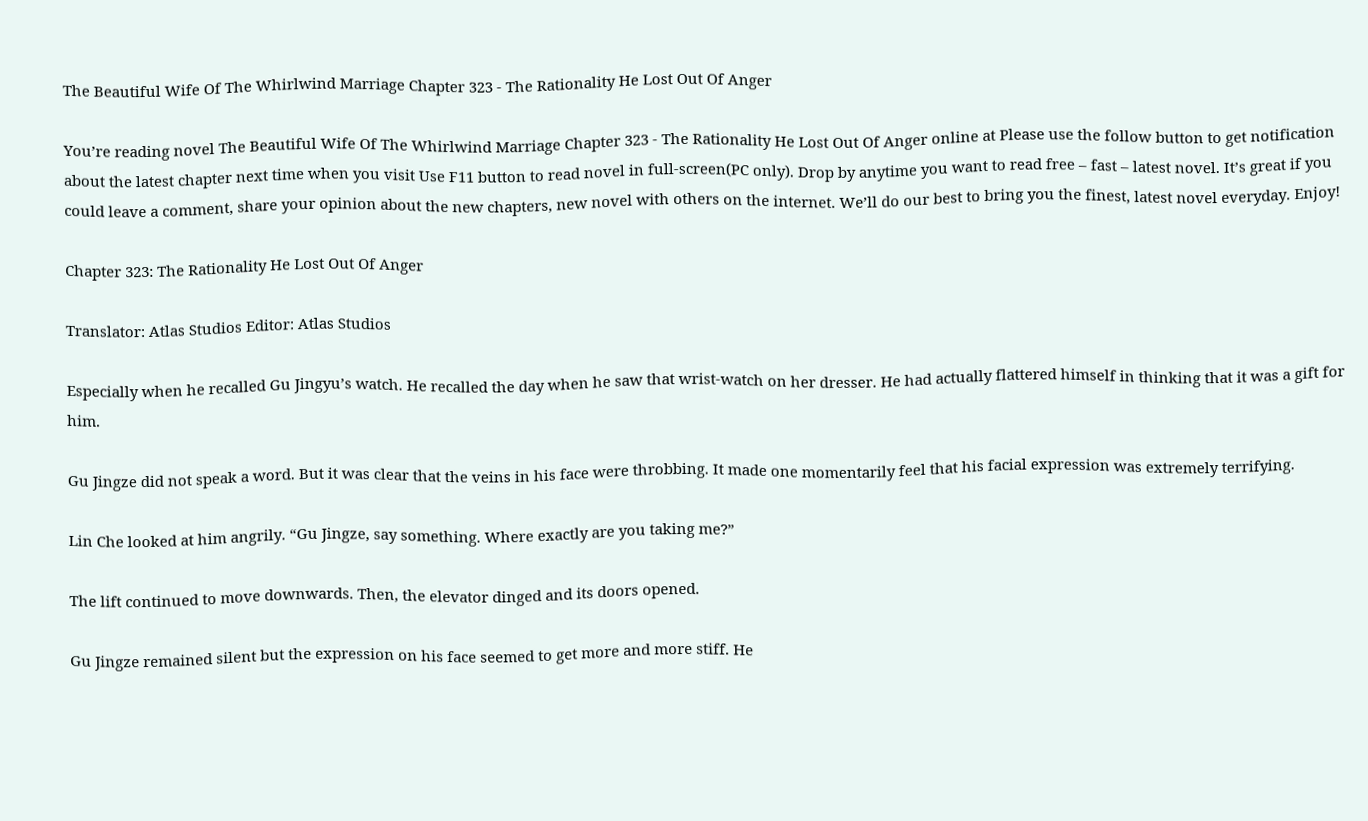The Beautiful Wife Of The Whirlwind Marriage Chapter 323 - The Rationality He Lost Out Of Anger

You’re reading novel The Beautiful Wife Of The Whirlwind Marriage Chapter 323 - The Rationality He Lost Out Of Anger online at Please use the follow button to get notification about the latest chapter next time when you visit Use F11 button to read novel in full-screen(PC only). Drop by anytime you want to read free – fast – latest novel. It’s great if you could leave a comment, share your opinion about the new chapters, new novel with others on the internet. We’ll do our best to bring you the finest, latest novel everyday. Enjoy!

Chapter 323: The Rationality He Lost Out Of Anger

Translator: Atlas Studios Editor: Atlas Studios

Especially when he recalled Gu Jingyu’s watch. He recalled the day when he saw that wrist-watch on her dresser. He had actually flattered himself in thinking that it was a gift for him.

Gu Jingze did not speak a word. But it was clear that the veins in his face were throbbing. It made one momentarily feel that his facial expression was extremely terrifying.

Lin Che looked at him angrily. “Gu Jingze, say something. Where exactly are you taking me?”

The lift continued to move downwards. Then, the elevator dinged and its doors opened.

Gu Jingze remained silent but the expression on his face seemed to get more and more stiff. He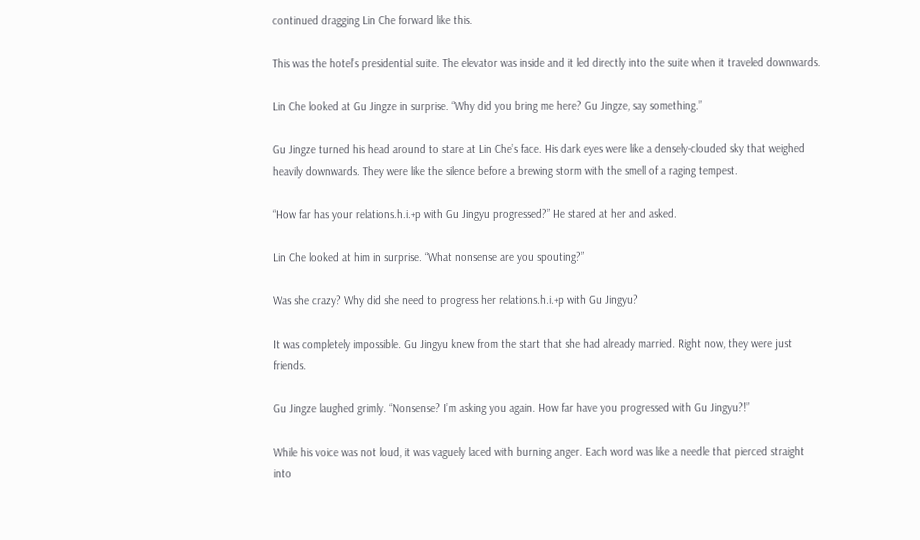continued dragging Lin Che forward like this.

This was the hotel’s presidential suite. The elevator was inside and it led directly into the suite when it traveled downwards.

Lin Che looked at Gu Jingze in surprise. “Why did you bring me here? Gu Jingze, say something.”

Gu Jingze turned his head around to stare at Lin Che’s face. His dark eyes were like a densely-clouded sky that weighed heavily downwards. They were like the silence before a brewing storm with the smell of a raging tempest.

“How far has your relations.h.i.+p with Gu Jingyu progressed?” He stared at her and asked.

Lin Che looked at him in surprise. “What nonsense are you spouting?”

Was she crazy? Why did she need to progress her relations.h.i.+p with Gu Jingyu?

It was completely impossible. Gu Jingyu knew from the start that she had already married. Right now, they were just friends.

Gu Jingze laughed grimly. “Nonsense? I’m asking you again. How far have you progressed with Gu Jingyu?!”

While his voice was not loud, it was vaguely laced with burning anger. Each word was like a needle that pierced straight into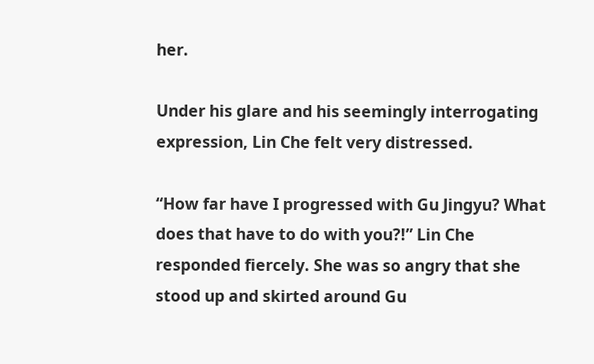her.

Under his glare and his seemingly interrogating expression, Lin Che felt very distressed.

“How far have I progressed with Gu Jingyu? What does that have to do with you?!” Lin Che responded fiercely. She was so angry that she stood up and skirted around Gu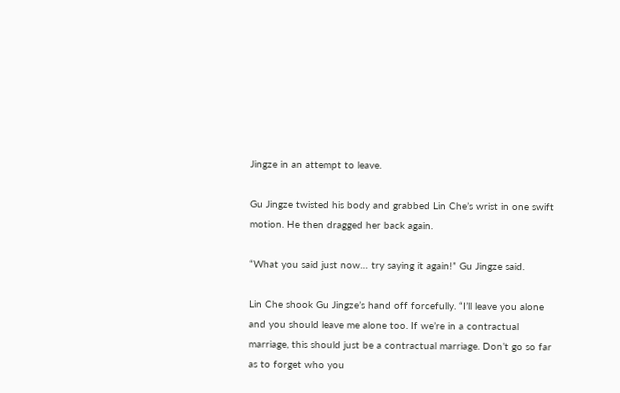Jingze in an attempt to leave.

Gu Jingze twisted his body and grabbed Lin Che’s wrist in one swift motion. He then dragged her back again.

“What you said just now… try saying it again!” Gu Jingze said.

Lin Che shook Gu Jingze’s hand off forcefully. “I’ll leave you alone and you should leave me alone too. If we’re in a contractual marriage, this should just be a contractual marriage. Don’t go so far as to forget who you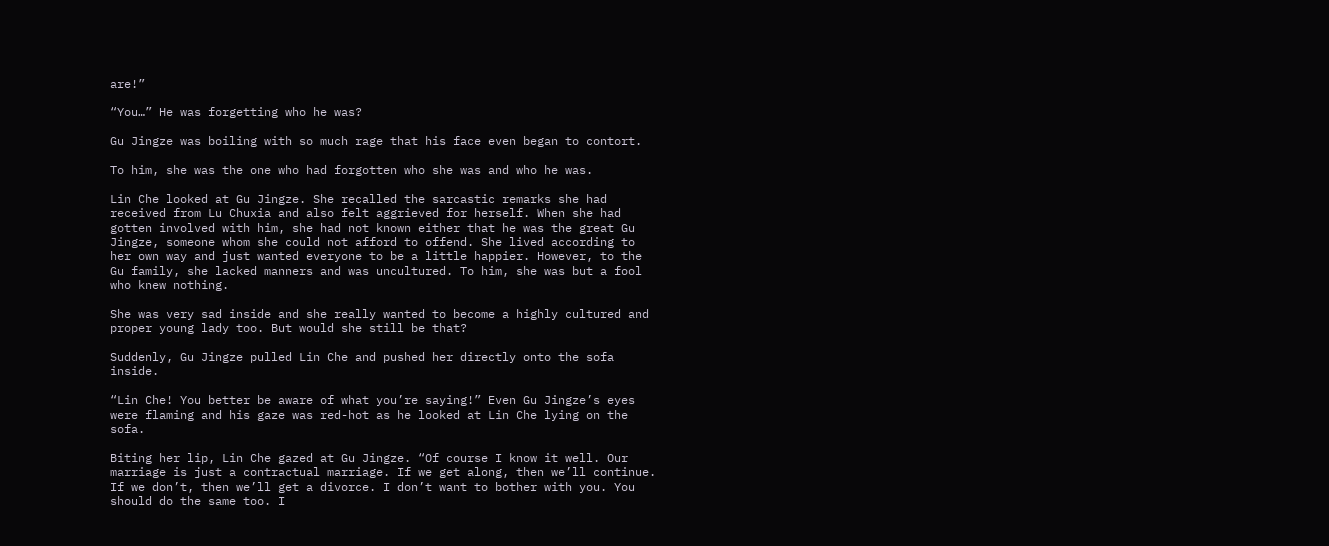are!”

“You…” He was forgetting who he was?

Gu Jingze was boiling with so much rage that his face even began to contort.

To him, she was the one who had forgotten who she was and who he was.

Lin Che looked at Gu Jingze. She recalled the sarcastic remarks she had received from Lu Chuxia and also felt aggrieved for herself. When she had gotten involved with him, she had not known either that he was the great Gu Jingze, someone whom she could not afford to offend. She lived according to her own way and just wanted everyone to be a little happier. However, to the Gu family, she lacked manners and was uncultured. To him, she was but a fool who knew nothing.

She was very sad inside and she really wanted to become a highly cultured and proper young lady too. But would she still be that?

Suddenly, Gu Jingze pulled Lin Che and pushed her directly onto the sofa inside.

“Lin Che! You better be aware of what you’re saying!” Even Gu Jingze’s eyes were flaming and his gaze was red-hot as he looked at Lin Che lying on the sofa.

Biting her lip, Lin Che gazed at Gu Jingze. “Of course I know it well. Our marriage is just a contractual marriage. If we get along, then we’ll continue. If we don’t, then we’ll get a divorce. I don’t want to bother with you. You should do the same too. I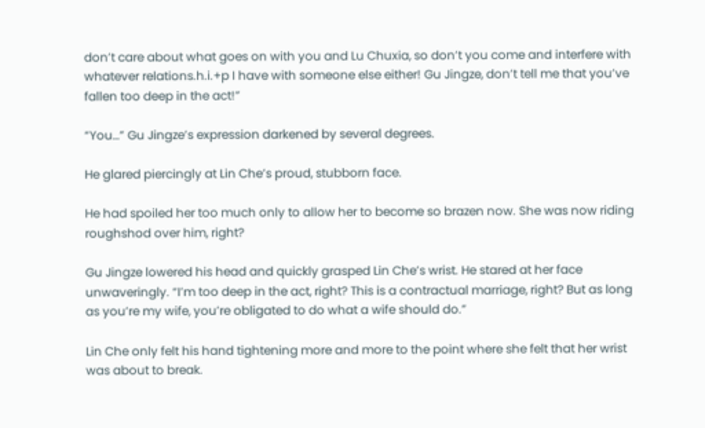don’t care about what goes on with you and Lu Chuxia, so don’t you come and interfere with whatever relations.h.i.+p I have with someone else either! Gu Jingze, don’t tell me that you’ve fallen too deep in the act!”

“You…” Gu Jingze’s expression darkened by several degrees.

He glared piercingly at Lin Che’s proud, stubborn face.

He had spoiled her too much only to allow her to become so brazen now. She was now riding roughshod over him, right?

Gu Jingze lowered his head and quickly grasped Lin Che’s wrist. He stared at her face unwaveringly. “I’m too deep in the act, right? This is a contractual marriage, right? But as long as you’re my wife, you’re obligated to do what a wife should do.”

Lin Che only felt his hand tightening more and more to the point where she felt that her wrist was about to break.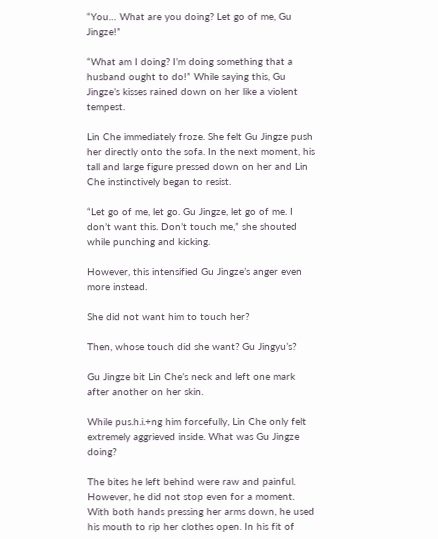“You… What are you doing? Let go of me, Gu Jingze!”

“What am I doing? I’m doing something that a husband ought to do!” While saying this, Gu Jingze’s kisses rained down on her like a violent tempest.

Lin Che immediately froze. She felt Gu Jingze push her directly onto the sofa. In the next moment, his tall and large figure pressed down on her and Lin Che instinctively began to resist.

“Let go of me, let go. Gu Jingze, let go of me. I don’t want this. Don’t touch me,” she shouted while punching and kicking.

However, this intensified Gu Jingze’s anger even more instead.

She did not want him to touch her?

Then, whose touch did she want? Gu Jingyu’s?

Gu Jingze bit Lin Che’s neck and left one mark after another on her skin.

While pus.h.i.+ng him forcefully, Lin Che only felt extremely aggrieved inside. What was Gu Jingze doing?

The bites he left behind were raw and painful. However, he did not stop even for a moment. With both hands pressing her arms down, he used his mouth to rip her clothes open. In his fit of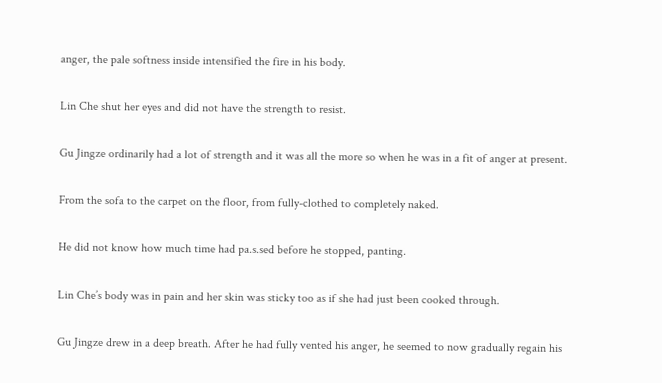anger, the pale softness inside intensified the fire in his body.

Lin Che shut her eyes and did not have the strength to resist.

Gu Jingze ordinarily had a lot of strength and it was all the more so when he was in a fit of anger at present.

From the sofa to the carpet on the floor, from fully-clothed to completely naked.

He did not know how much time had pa.s.sed before he stopped, panting.

Lin Che’s body was in pain and her skin was sticky too as if she had just been cooked through.

Gu Jingze drew in a deep breath. After he had fully vented his anger, he seemed to now gradually regain his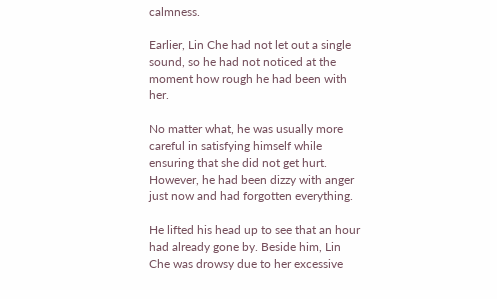calmness.

Earlier, Lin Che had not let out a single sound, so he had not noticed at the moment how rough he had been with her.

No matter what, he was usually more careful in satisfying himself while ensuring that she did not get hurt. However, he had been dizzy with anger just now and had forgotten everything.

He lifted his head up to see that an hour had already gone by. Beside him, Lin Che was drowsy due to her excessive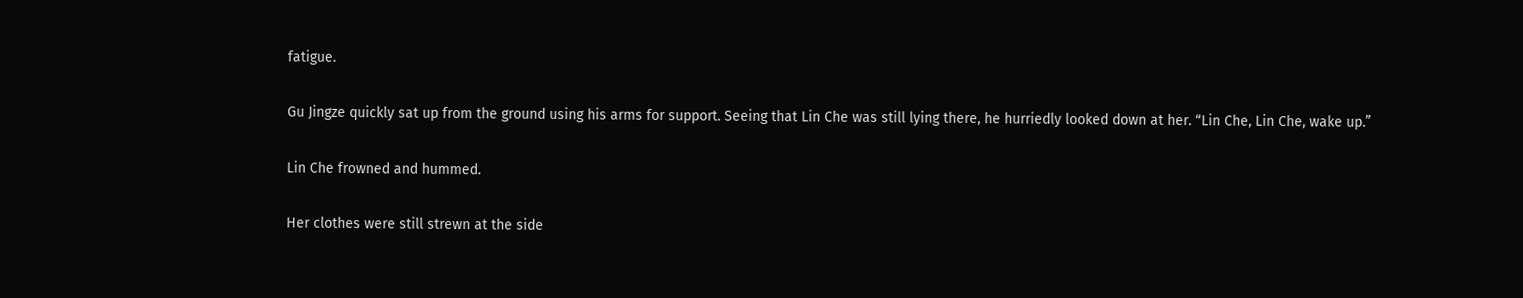fatigue.

Gu Jingze quickly sat up from the ground using his arms for support. Seeing that Lin Che was still lying there, he hurriedly looked down at her. “Lin Che, Lin Che, wake up.”

Lin Che frowned and hummed.

Her clothes were still strewn at the side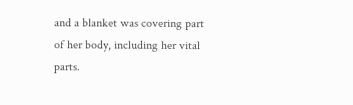and a blanket was covering part of her body, including her vital parts.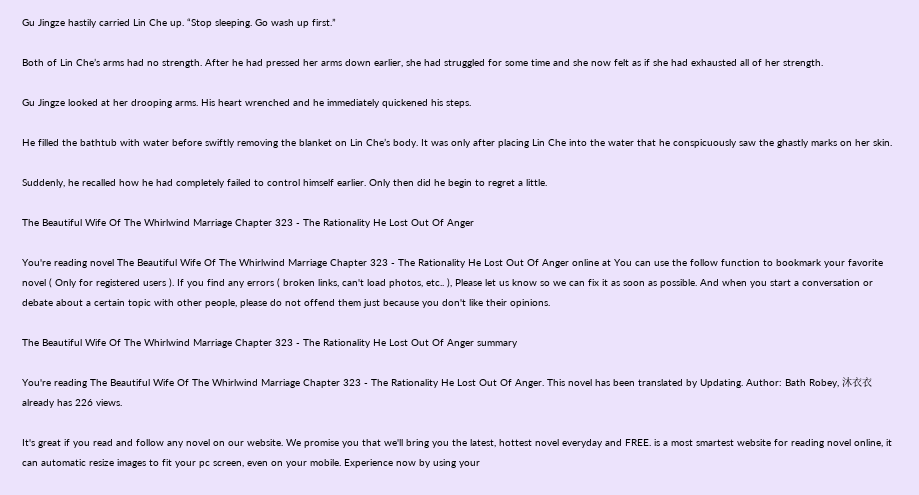Gu Jingze hastily carried Lin Che up. “Stop sleeping. Go wash up first.”

Both of Lin Che’s arms had no strength. After he had pressed her arms down earlier, she had struggled for some time and she now felt as if she had exhausted all of her strength.

Gu Jingze looked at her drooping arms. His heart wrenched and he immediately quickened his steps.

He filled the bathtub with water before swiftly removing the blanket on Lin Che’s body. It was only after placing Lin Che into the water that he conspicuously saw the ghastly marks on her skin.

Suddenly, he recalled how he had completely failed to control himself earlier. Only then did he begin to regret a little.

The Beautiful Wife Of The Whirlwind Marriage Chapter 323 - The Rationality He Lost Out Of Anger

You're reading novel The Beautiful Wife Of The Whirlwind Marriage Chapter 323 - The Rationality He Lost Out Of Anger online at You can use the follow function to bookmark your favorite novel ( Only for registered users ). If you find any errors ( broken links, can't load photos, etc.. ), Please let us know so we can fix it as soon as possible. And when you start a conversation or debate about a certain topic with other people, please do not offend them just because you don't like their opinions.

The Beautiful Wife Of The Whirlwind Marriage Chapter 323 - The Rationality He Lost Out Of Anger summary

You're reading The Beautiful Wife Of The Whirlwind Marriage Chapter 323 - The Rationality He Lost Out Of Anger. This novel has been translated by Updating. Author: Bath Robey, 沐衣衣 already has 226 views.

It's great if you read and follow any novel on our website. We promise you that we'll bring you the latest, hottest novel everyday and FREE. is a most smartest website for reading novel online, it can automatic resize images to fit your pc screen, even on your mobile. Experience now by using your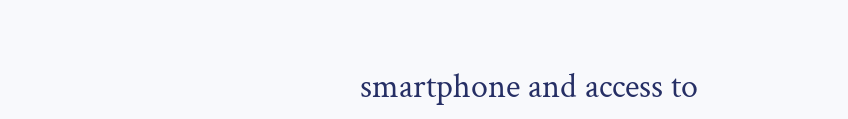smartphone and access to